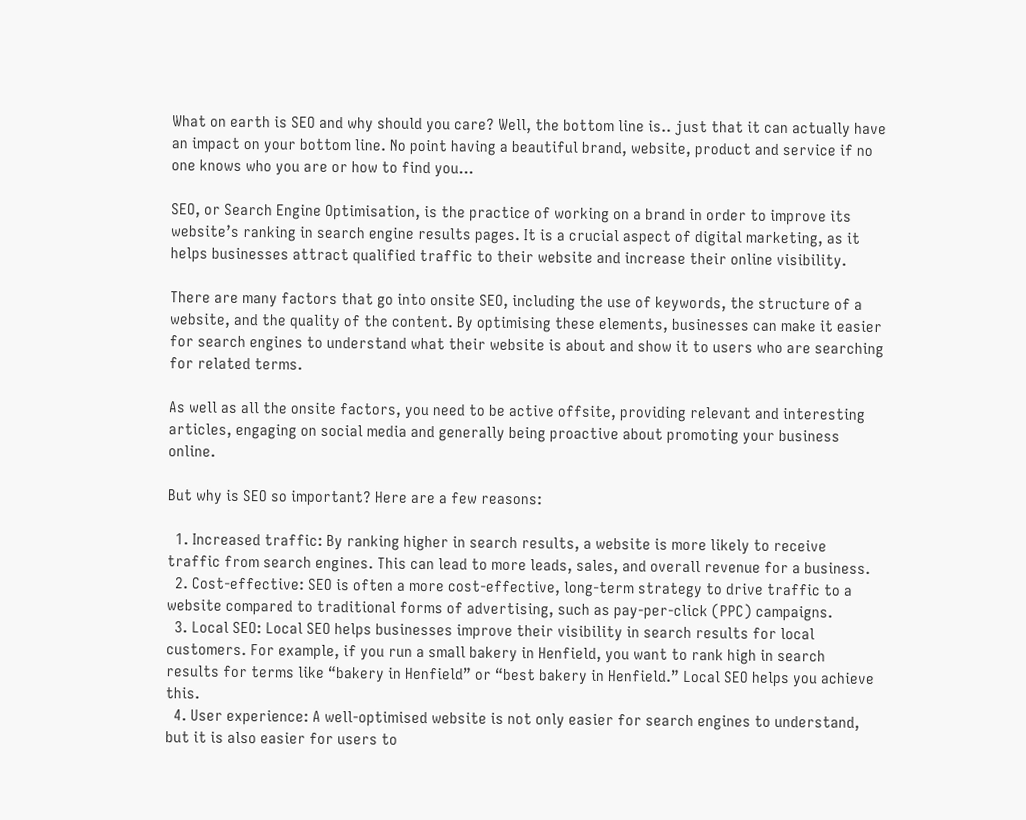What on earth is SEO and why should you care? Well, the bottom line is.. just that it can actually have an impact on your bottom line. No point having a beautiful brand, website, product and service if no one knows who you are or how to find you…

SEO, or Search Engine Optimisation, is the practice of working on a brand in order to improve its website’s ranking in search engine results pages. It is a crucial aspect of digital marketing, as it helps businesses attract qualified traffic to their website and increase their online visibility.

There are many factors that go into onsite SEO, including the use of keywords, the structure of a website, and the quality of the content. By optimising these elements, businesses can make it easier for search engines to understand what their website is about and show it to users who are searching for related terms.

As well as all the onsite factors, you need to be active offsite, providing relevant and interesting articles, engaging on social media and generally being proactive about promoting your business online.

But why is SEO so important? Here are a few reasons:

  1. Increased traffic: By ranking higher in search results, a website is more likely to receive traffic from search engines. This can lead to more leads, sales, and overall revenue for a business.
  2. Cost-effective: SEO is often a more cost-effective, long-term strategy to drive traffic to a website compared to traditional forms of advertising, such as pay-per-click (PPC) campaigns.
  3. Local SEO: Local SEO helps businesses improve their visibility in search results for local customers. For example, if you run a small bakery in Henfield, you want to rank high in search results for terms like “bakery in Henfield” or “best bakery in Henfield.” Local SEO helps you achieve this.
  4. User experience: A well-optimised website is not only easier for search engines to understand, but it is also easier for users to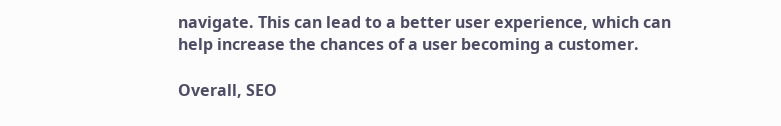navigate. This can lead to a better user experience, which can help increase the chances of a user becoming a customer.

Overall, SEO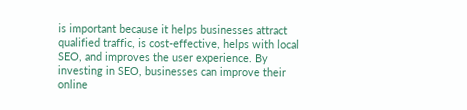is important because it helps businesses attract qualified traffic, is cost-effective, helps with local SEO, and improves the user experience. By investing in SEO, businesses can improve their online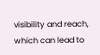visibility and reach, which can lead to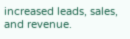increased leads, sales, and revenue.